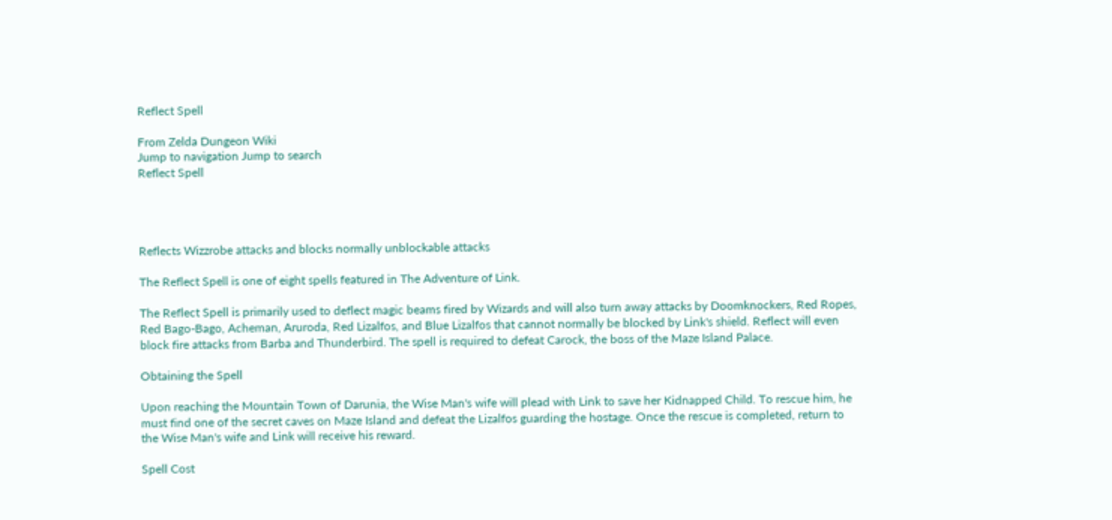Reflect Spell

From Zelda Dungeon Wiki
Jump to navigation Jump to search
Reflect Spell




Reflects Wizzrobe attacks and blocks normally unblockable attacks

The Reflect Spell is one of eight spells featured in The Adventure of Link.

The Reflect Spell is primarily used to deflect magic beams fired by Wizards and will also turn away attacks by Doomknockers, Red Ropes, Red Bago-Bago, Acheman, Aruroda, Red Lizalfos, and Blue Lizalfos that cannot normally be blocked by Link's shield. Reflect will even block fire attacks from Barba and Thunderbird. The spell is required to defeat Carock, the boss of the Maze Island Palace.

Obtaining the Spell

Upon reaching the Mountain Town of Darunia, the Wise Man's wife will plead with Link to save her Kidnapped Child. To rescue him, he must find one of the secret caves on Maze Island and defeat the Lizalfos guarding the hostage. Once the rescue is completed, return to the Wise Man's wife and Link will receive his reward.

Spell Cost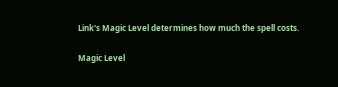Link's Magic Level determines how much the spell costs.

Magic Level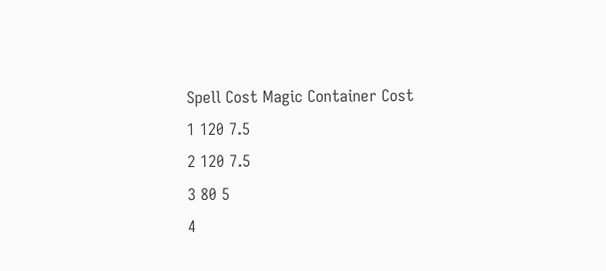Spell Cost Magic Container Cost
1 120 7.5
2 120 7.5
3 80 5
4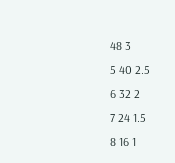48 3
5 40 2.5
6 32 2
7 24 1.5
8 16 1